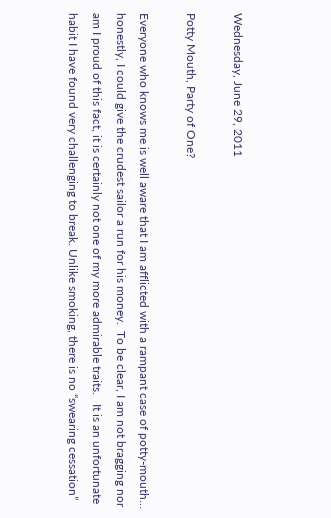Wednesday, June 29, 2011

Potty Mouth, Party of One?

Everyone who knows me is well aware that I am afflicted with a rampant case of potty-mouth… honestly, I could give the crudest sailor a run for his money.  To be clear, I am not bragging nor am I proud of this fact, it is certainly not one of my more admirable traits.   It is an unfortunate habit I have found very challenging to break. Unlike smoking, there is no “swearing cessation”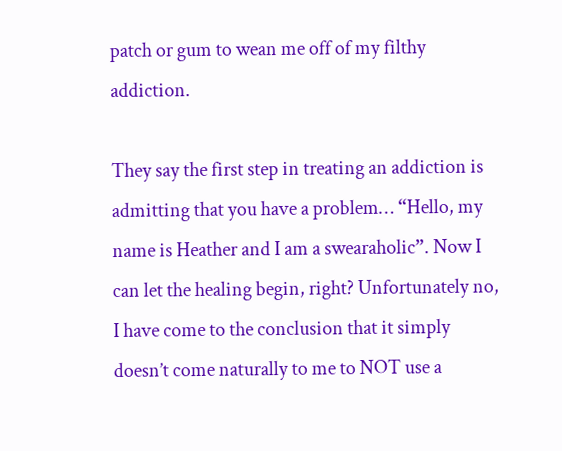patch or gum to wean me off of my filthy addiction.

They say the first step in treating an addiction is admitting that you have a problem… “Hello, my name is Heather and I am a swearaholic”. Now I can let the healing begin, right? Unfortunately no, I have come to the conclusion that it simply doesn’t come naturally to me to NOT use a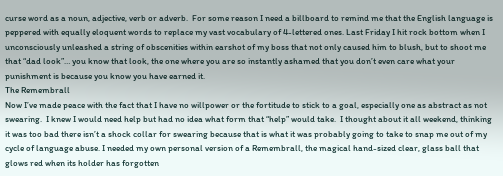curse word as a noun, adjective, verb or adverb.  For some reason I need a billboard to remind me that the English language is peppered with equally eloquent words to replace my vast vocabulary of 4-lettered ones. Last Friday I hit rock bottom when I unconsciously unleashed a string of obscenities within earshot of my boss that not only caused him to blush, but to shoot me that “dad look”… you know that look, the one where you are so instantly ashamed that you don’t even care what your punishment is because you know you have earned it.
The Remembrall
Now I’ve made peace with the fact that I have no willpower or the fortitude to stick to a goal, especially one as abstract as not swearing.  I knew I would need help but had no idea what form that “help” would take.  I thought about it all weekend, thinking it was too bad there isn’t a shock collar for swearing because that is what it was probably going to take to snap me out of my cycle of language abuse. I needed my own personal version of a Remembrall, the magical hand-sized clear, glass ball that glows red when its holder has forgotten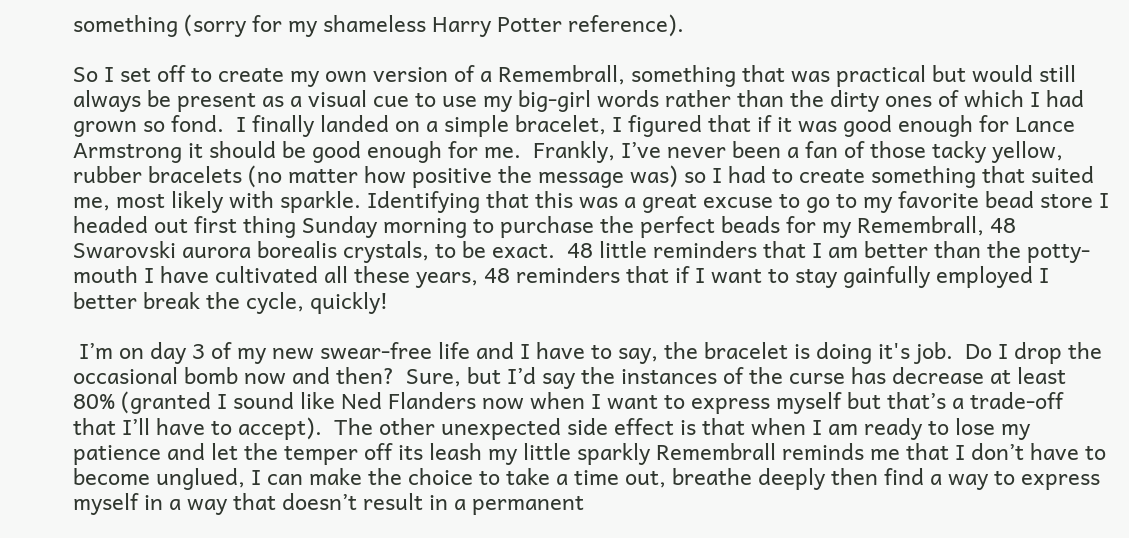something (sorry for my shameless Harry Potter reference).

So I set off to create my own version of a Remembrall, something that was practical but would still always be present as a visual cue to use my big-girl words rather than the dirty ones of which I had grown so fond.  I finally landed on a simple bracelet, I figured that if it was good enough for Lance Armstrong it should be good enough for me.  Frankly, I’ve never been a fan of those tacky yellow, rubber bracelets (no matter how positive the message was) so I had to create something that suited me, most likely with sparkle. Identifying that this was a great excuse to go to my favorite bead store I headed out first thing Sunday morning to purchase the perfect beads for my Remembrall, 48 Swarovski aurora borealis crystals, to be exact.  48 little reminders that I am better than the potty-mouth I have cultivated all these years, 48 reminders that if I want to stay gainfully employed I better break the cycle, quickly!

 I’m on day 3 of my new swear-free life and I have to say, the bracelet is doing it's job.  Do I drop the occasional bomb now and then?  Sure, but I’d say the instances of the curse has decrease at least 80% (granted I sound like Ned Flanders now when I want to express myself but that’s a trade-off that I’ll have to accept).  The other unexpected side effect is that when I am ready to lose my patience and let the temper off its leash my little sparkly Remembrall reminds me that I don’t have to become unglued, I can make the choice to take a time out, breathe deeply then find a way to express myself in a way that doesn’t result in a permanent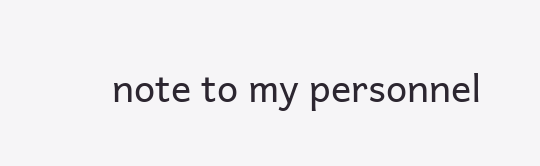note to my personnel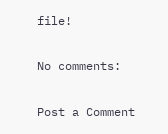file!

No comments:

Post a Comment